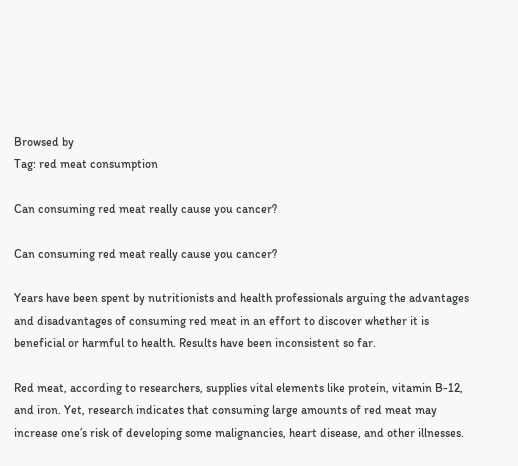Browsed by
Tag: red meat consumption

Can consuming red meat really cause you cancer?

Can consuming red meat really cause you cancer?

Years have been spent by nutritionists and health professionals arguing the advantages and disadvantages of consuming red meat in an effort to discover whether it is beneficial or harmful to health. Results have been inconsistent so far.

Red meat, according to researchers, supplies vital elements like protein, vitamin B-12, and iron. Yet, research indicates that consuming large amounts of red meat may increase one’s risk of developing some malignancies, heart disease, and other illnesses.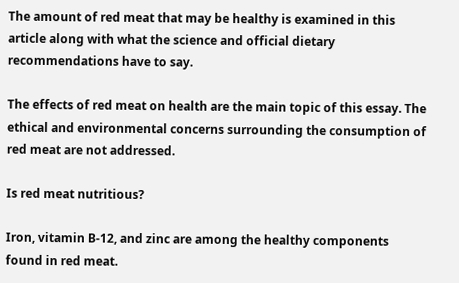The amount of red meat that may be healthy is examined in this article along with what the science and official dietary recommendations have to say.

The effects of red meat on health are the main topic of this essay. The ethical and environmental concerns surrounding the consumption of red meat are not addressed.

Is red meat nutritious?

Iron, vitamin B-12, and zinc are among the healthy components found in red meat.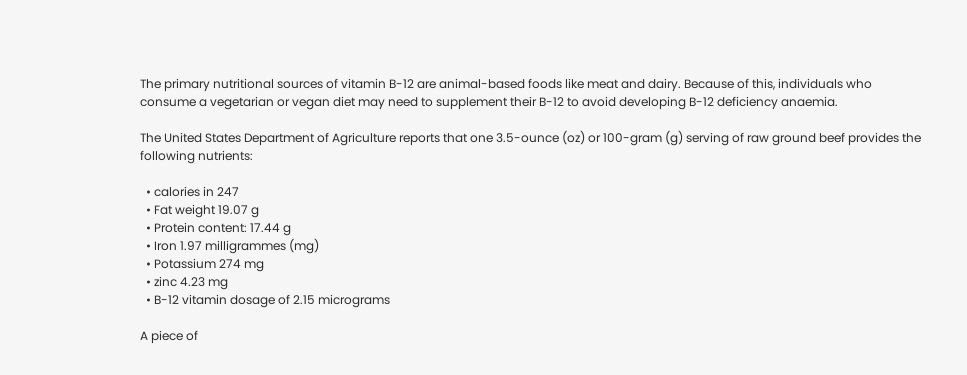The primary nutritional sources of vitamin B-12 are animal-based foods like meat and dairy. Because of this, individuals who consume a vegetarian or vegan diet may need to supplement their B-12 to avoid developing B-12 deficiency anaemia.

The United States Department of Agriculture reports that one 3.5-ounce (oz) or 100-gram (g) serving of raw ground beef provides the following nutrients:

  • calories in 247
  • Fat weight 19.07 g
  • Protein content: 17.44 g
  • Iron 1.97 milligrammes (mg)
  • Potassium 274 mg
  • zinc 4.23 mg
  • B-12 vitamin dosage of 2.15 micrograms

A piece of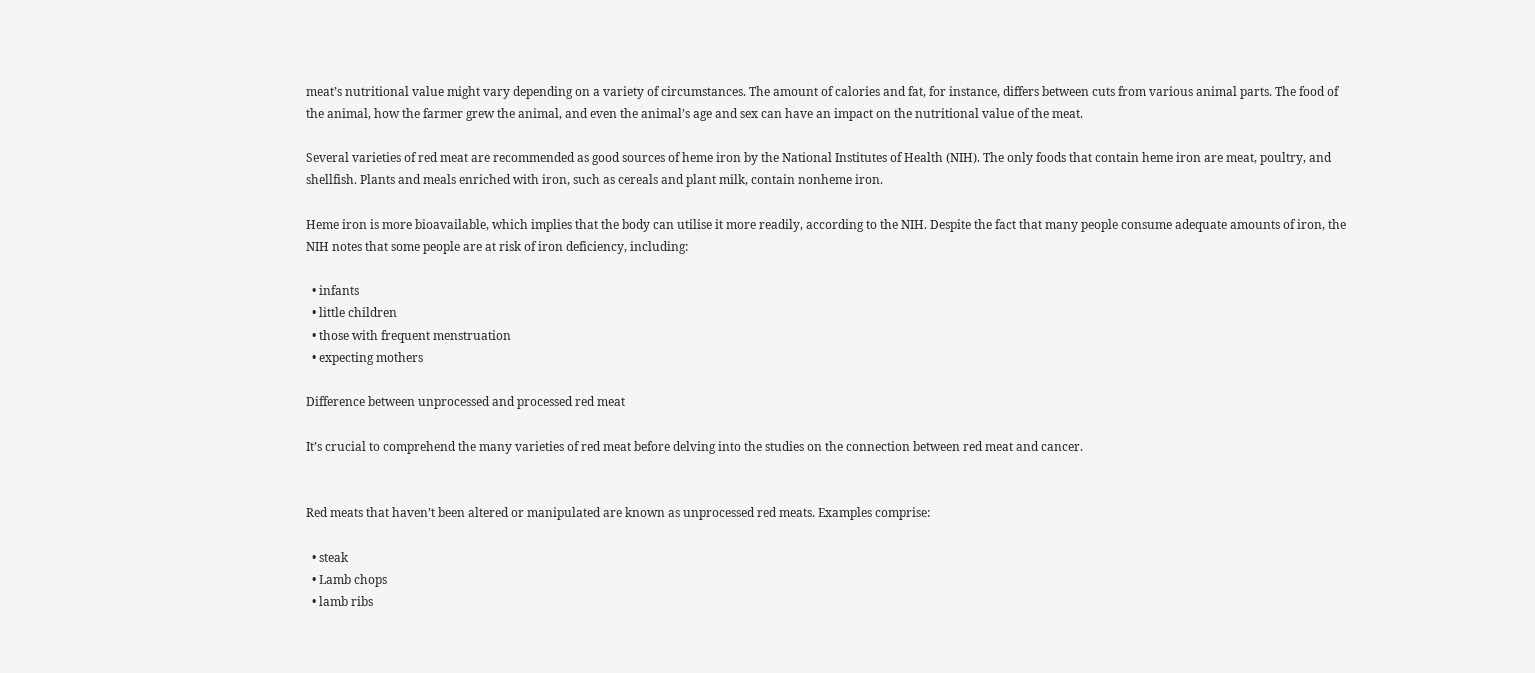meat’s nutritional value might vary depending on a variety of circumstances. The amount of calories and fat, for instance, differs between cuts from various animal parts. The food of the animal, how the farmer grew the animal, and even the animal’s age and sex can have an impact on the nutritional value of the meat.

Several varieties of red meat are recommended as good sources of heme iron by the National Institutes of Health (NIH). The only foods that contain heme iron are meat, poultry, and shellfish. Plants and meals enriched with iron, such as cereals and plant milk, contain nonheme iron.

Heme iron is more bioavailable, which implies that the body can utilise it more readily, according to the NIH. Despite the fact that many people consume adequate amounts of iron, the NIH notes that some people are at risk of iron deficiency, including:

  • infants
  • little children
  • those with frequent menstruation
  • expecting mothers

Difference between unprocessed and processed red meat

It’s crucial to comprehend the many varieties of red meat before delving into the studies on the connection between red meat and cancer.


Red meats that haven’t been altered or manipulated are known as unprocessed red meats. Examples comprise:

  • steak
  • Lamb chops
  • lamb ribs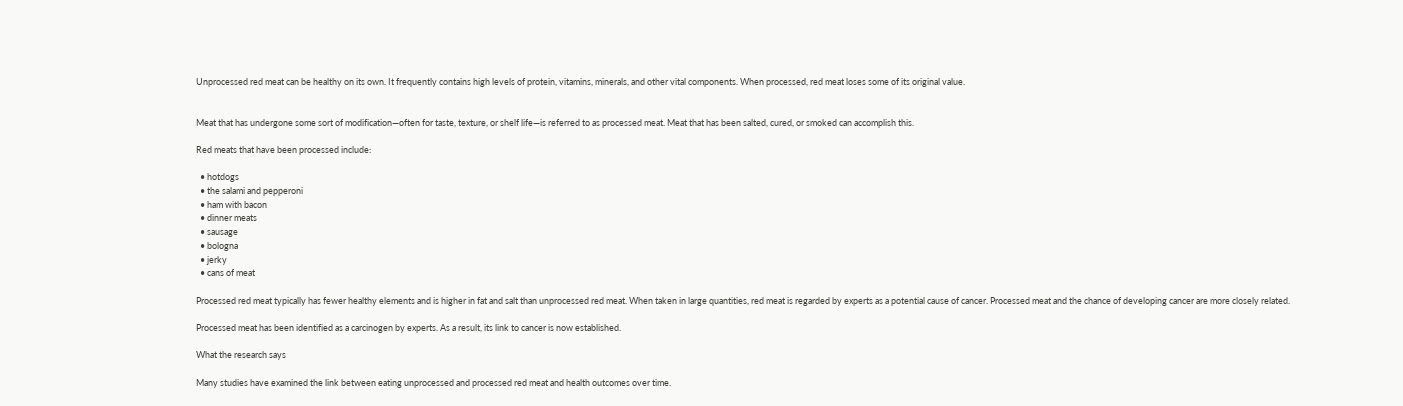Unprocessed red meat can be healthy on its own. It frequently contains high levels of protein, vitamins, minerals, and other vital components. When processed, red meat loses some of its original value.


Meat that has undergone some sort of modification—often for taste, texture, or shelf life—is referred to as processed meat. Meat that has been salted, cured, or smoked can accomplish this.

Red meats that have been processed include:

  • hotdogs
  • the salami and pepperoni
  • ham with bacon
  • dinner meats
  • sausage
  • bologna
  • jerky
  • cans of meat

Processed red meat typically has fewer healthy elements and is higher in fat and salt than unprocessed red meat. When taken in large quantities, red meat is regarded by experts as a potential cause of cancer. Processed meat and the chance of developing cancer are more closely related.

Processed meat has been identified as a carcinogen by experts. As a result, its link to cancer is now established.

What the research says

Many studies have examined the link between eating unprocessed and processed red meat and health outcomes over time.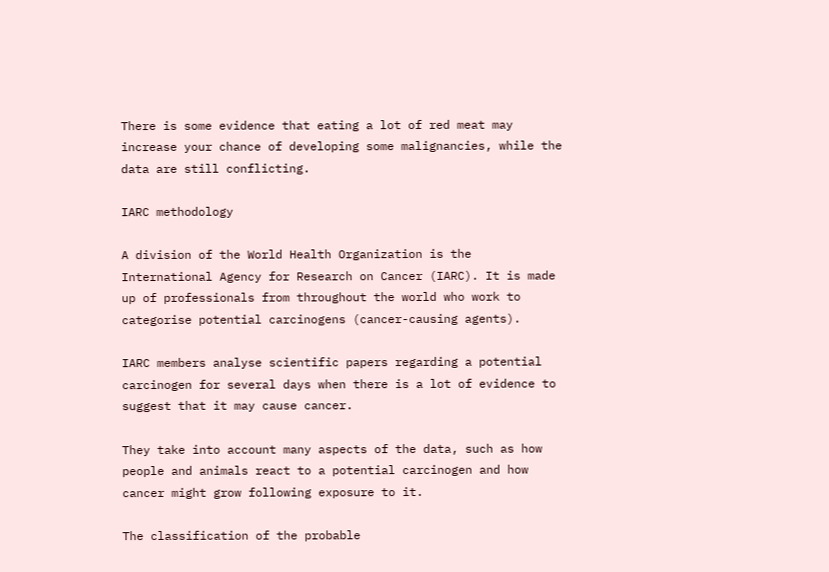There is some evidence that eating a lot of red meat may increase your chance of developing some malignancies, while the data are still conflicting.

IARC methodology

A division of the World Health Organization is the International Agency for Research on Cancer (IARC). It is made up of professionals from throughout the world who work to categorise potential carcinogens (cancer-causing agents).

IARC members analyse scientific papers regarding a potential carcinogen for several days when there is a lot of evidence to suggest that it may cause cancer.

They take into account many aspects of the data, such as how people and animals react to a potential carcinogen and how cancer might grow following exposure to it.

The classification of the probable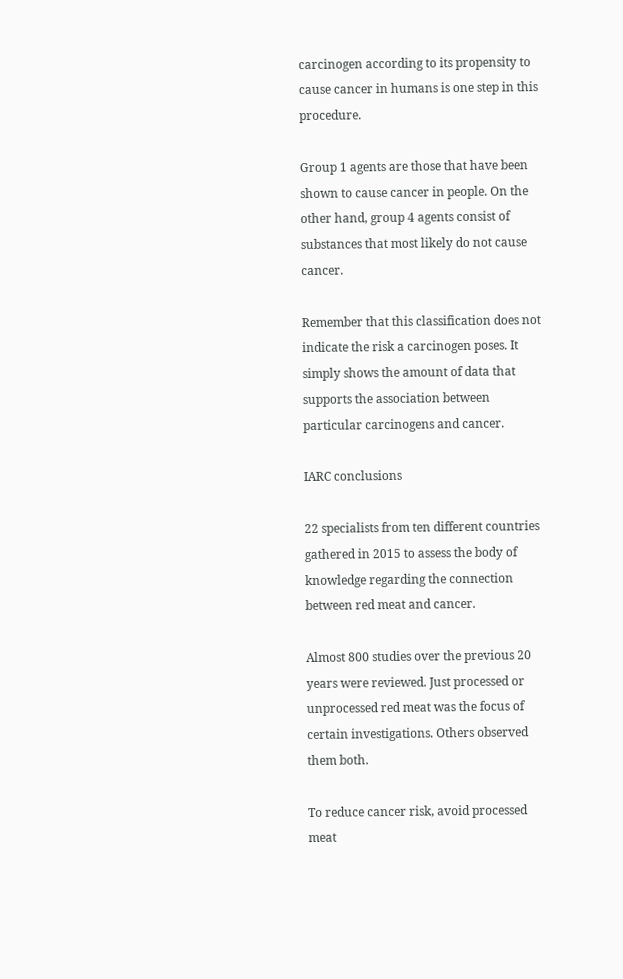carcinogen according to its propensity to cause cancer in humans is one step in this procedure.

Group 1 agents are those that have been shown to cause cancer in people. On the other hand, group 4 agents consist of substances that most likely do not cause cancer.

Remember that this classification does not indicate the risk a carcinogen poses. It simply shows the amount of data that supports the association between particular carcinogens and cancer.

IARC conclusions

22 specialists from ten different countries gathered in 2015 to assess the body of knowledge regarding the connection between red meat and cancer.

Almost 800 studies over the previous 20 years were reviewed. Just processed or unprocessed red meat was the focus of certain investigations. Others observed them both.

To reduce cancer risk, avoid processed meat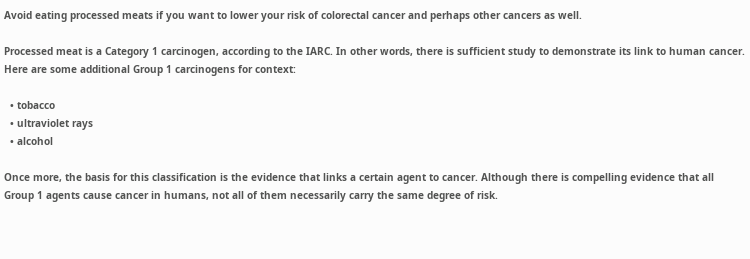Avoid eating processed meats if you want to lower your risk of colorectal cancer and perhaps other cancers as well.

Processed meat is a Category 1 carcinogen, according to the IARC. In other words, there is sufficient study to demonstrate its link to human cancer. Here are some additional Group 1 carcinogens for context:

  • tobacco
  • ultraviolet rays
  • alcohol

Once more, the basis for this classification is the evidence that links a certain agent to cancer. Although there is compelling evidence that all Group 1 agents cause cancer in humans, not all of them necessarily carry the same degree of risk.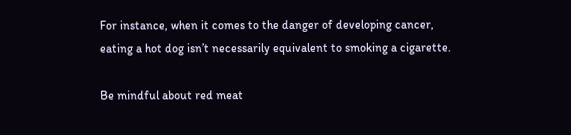For instance, when it comes to the danger of developing cancer, eating a hot dog isn’t necessarily equivalent to smoking a cigarette.

Be mindful about red meat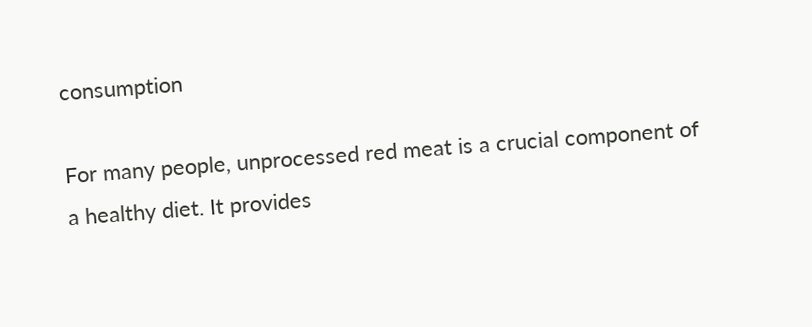consumption

For many people, unprocessed red meat is a crucial component of a healthy diet. It provides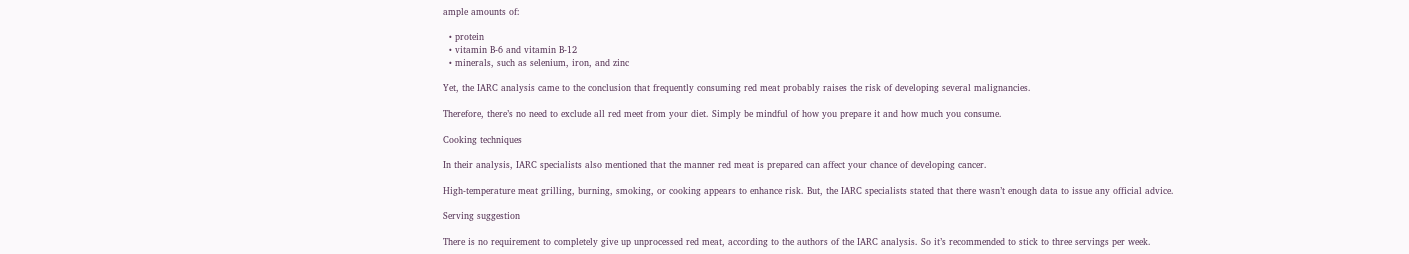ample amounts of:

  • protein
  • vitamin B-6 and vitamin B-12
  • minerals, such as selenium, iron, and zinc

Yet, the IARC analysis came to the conclusion that frequently consuming red meat probably raises the risk of developing several malignancies.

Therefore, there’s no need to exclude all red meet from your diet. Simply be mindful of how you prepare it and how much you consume.

Cooking techniques

In their analysis, IARC specialists also mentioned that the manner red meat is prepared can affect your chance of developing cancer.

High-temperature meat grilling, burning, smoking, or cooking appears to enhance risk. But, the IARC specialists stated that there wasn’t enough data to issue any official advice.

Serving suggestion

There is no requirement to completely give up unprocessed red meat, according to the authors of the IARC analysis. So it’s recommended to stick to three servings per week.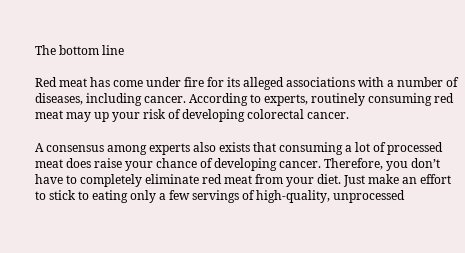The bottom line

Red meat has come under fire for its alleged associations with a number of diseases, including cancer. According to experts, routinely consuming red meat may up your risk of developing colorectal cancer.

A consensus among experts also exists that consuming a lot of processed meat does raise your chance of developing cancer. Therefore, you don’t have to completely eliminate red meat from your diet. Just make an effort to stick to eating only a few servings of high-quality, unprocessed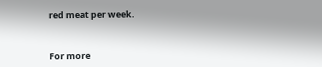red meat per week.


For more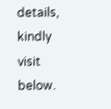details, kindly visit below.